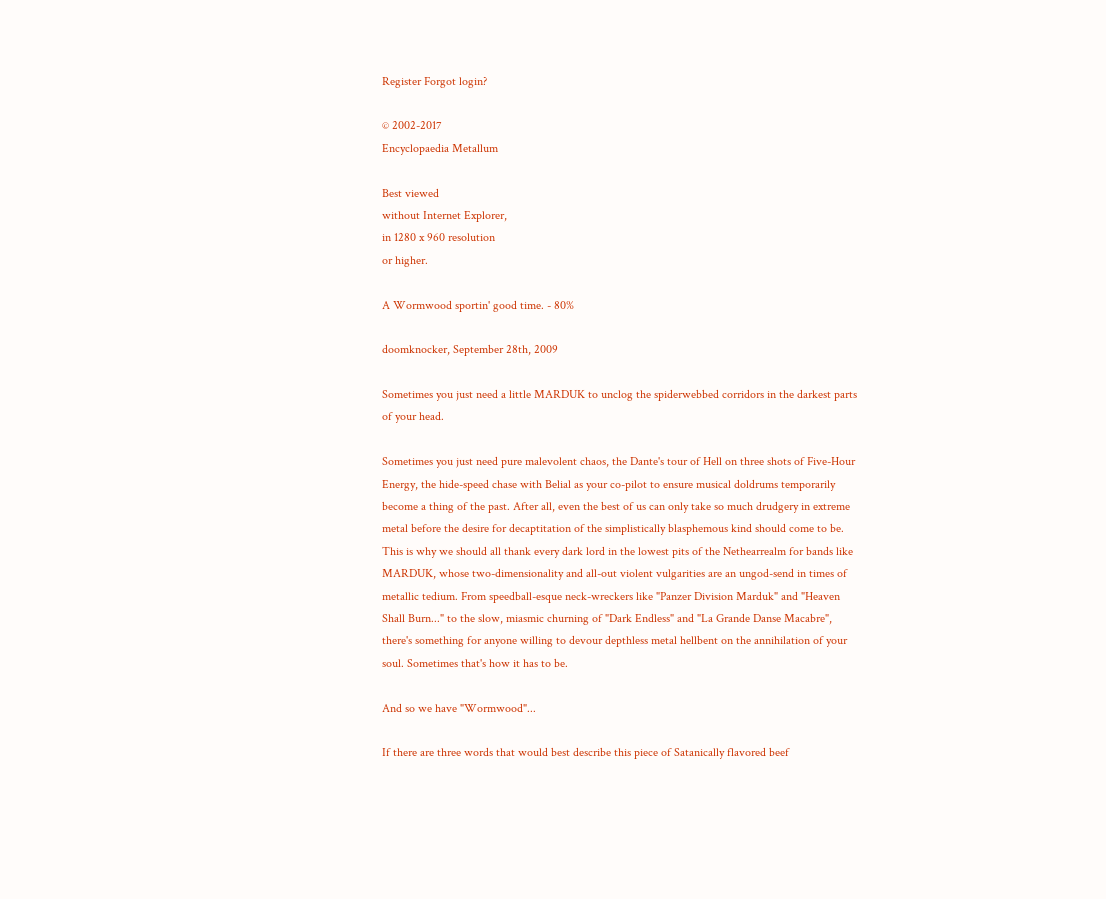Register Forgot login?

© 2002-2017
Encyclopaedia Metallum

Best viewed
without Internet Explorer,
in 1280 x 960 resolution
or higher.

A Wormwood sportin' good time. - 80%

doomknocker, September 28th, 2009

Sometimes you just need a little MARDUK to unclog the spiderwebbed corridors in the darkest parts of your head.

Sometimes you just need pure malevolent chaos, the Dante's tour of Hell on three shots of Five-Hour Energy, the hide-speed chase with Belial as your co-pilot to ensure musical doldrums temporarily become a thing of the past. After all, even the best of us can only take so much drudgery in extreme metal before the desire for decaptitation of the simplistically blasphemous kind should come to be. This is why we should all thank every dark lord in the lowest pits of the Nethearrealm for bands like MARDUK, whose two-dimensionality and all-out violent vulgarities are an ungod-send in times of metallic tedium. From speedball-esque neck-wreckers like "Panzer Division Marduk" and "Heaven Shall Burn..." to the slow, miasmic churning of "Dark Endless" and "La Grande Danse Macabre", there's something for anyone willing to devour depthless metal hellbent on the annihilation of your soul. Sometimes that's how it has to be.

And so we have "Wormwood"...

If there are three words that would best describe this piece of Satanically flavored beef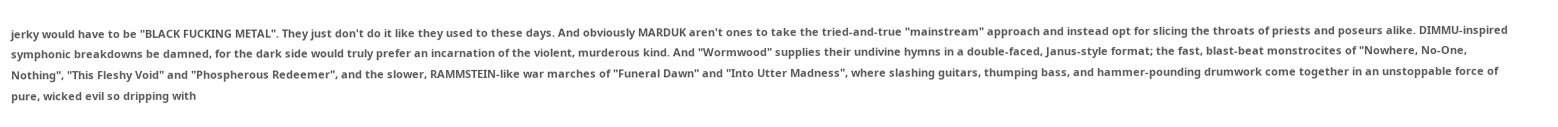jerky would have to be "BLACK FUCKING METAL". They just don't do it like they used to these days. And obviously MARDUK aren't ones to take the tried-and-true "mainstream" approach and instead opt for slicing the throats of priests and poseurs alike. DIMMU-inspired symphonic breakdowns be damned, for the dark side would truly prefer an incarnation of the violent, murderous kind. And "Wormwood" supplies their undivine hymns in a double-faced, Janus-style format; the fast, blast-beat monstrocites of "Nowhere, No-One, Nothing", "This Fleshy Void" and "Phospherous Redeemer", and the slower, RAMMSTEIN-like war marches of "Funeral Dawn" and "Into Utter Madness", where slashing guitars, thumping bass, and hammer-pounding drumwork come together in an unstoppable force of pure, wicked evil so dripping with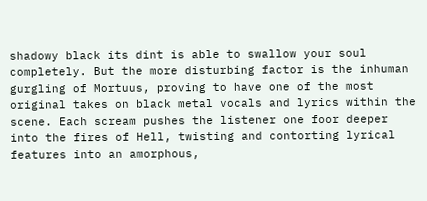shadowy black its dint is able to swallow your soul completely. But the more disturbing factor is the inhuman gurgling of Mortuus, proving to have one of the most original takes on black metal vocals and lyrics within the scene. Each scream pushes the listener one foor deeper into the fires of Hell, twisting and contorting lyrical features into an amorphous,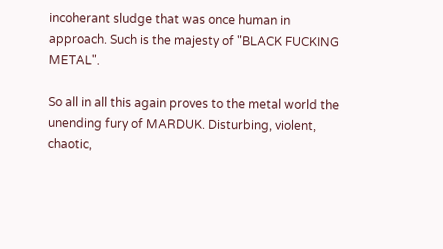incoherant sludge that was once human in approach. Such is the majesty of "BLACK FUCKING METAL".

So all in all this again proves to the metal world the unending fury of MARDUK. Disturbing, violent, chaotic,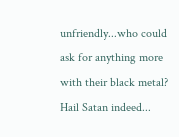unfriendly...who could ask for anything more with their black metal? Hail Satan indeed...